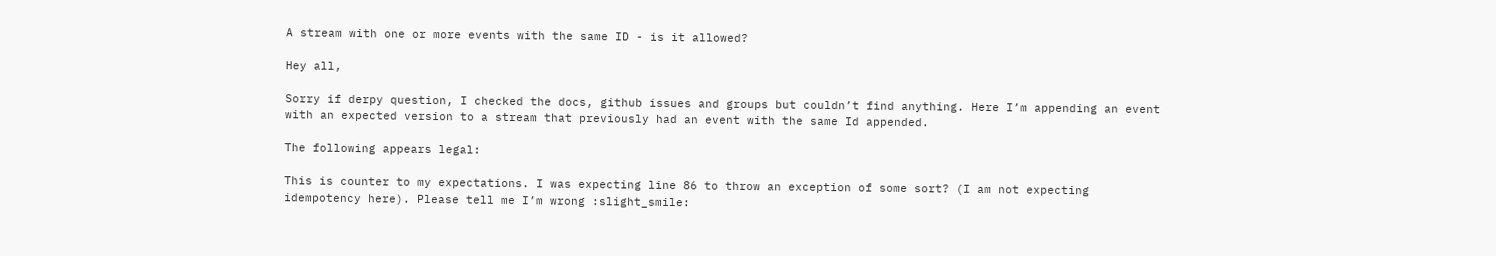A stream with one or more events with the same ID - is it allowed?

Hey all,

Sorry if derpy question, I checked the docs, github issues and groups but couldn’t find anything. Here I’m appending an event with an expected version to a stream that previously had an event with the same Id appended.

The following appears legal:

This is counter to my expectations. I was expecting line 86 to throw an exception of some sort? (I am not expecting idempotency here). Please tell me I’m wrong :slight_smile: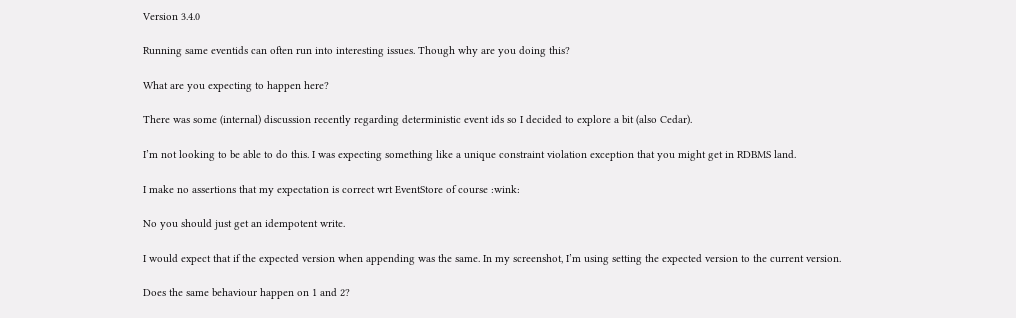Version 3.4.0

Running same eventids can often run into interesting issues. Though why are you doing this?

What are you expecting to happen here?

There was some (internal) discussion recently regarding deterministic event ids so I decided to explore a bit (also Cedar).

I’m not looking to be able to do this. I was expecting something like a unique constraint violation exception that you might get in RDBMS land.

I make no assertions that my expectation is correct wrt EventStore of course :wink:

No you should just get an idempotent write.

I would expect that if the expected version when appending was the same. In my screenshot, I’m using setting the expected version to the current version.

Does the same behaviour happen on 1 and 2?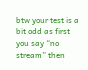btw your test is a bit odd as first you say “no stream” then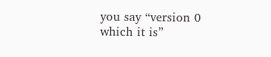you say “version 0 which it is”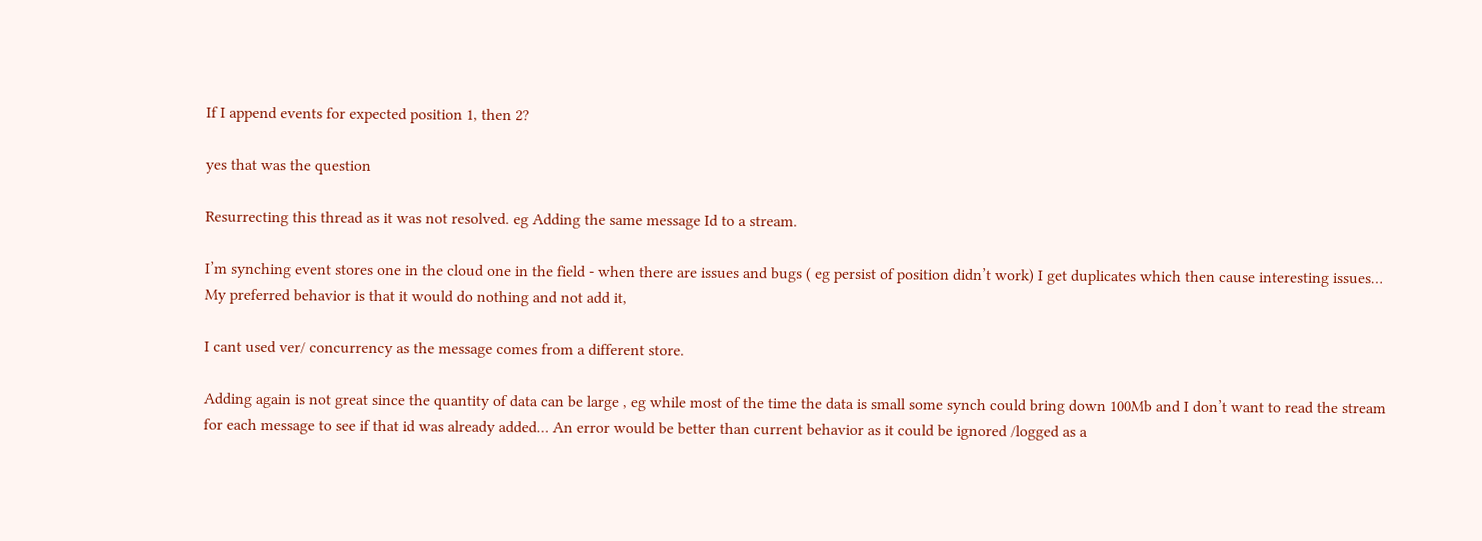If I append events for expected position 1, then 2?

yes that was the question

Resurrecting this thread as it was not resolved. eg Adding the same message Id to a stream.

I’m synching event stores one in the cloud one in the field - when there are issues and bugs ( eg persist of position didn’t work) I get duplicates which then cause interesting issues… My preferred behavior is that it would do nothing and not add it,

I cant used ver/ concurrency as the message comes from a different store.

Adding again is not great since the quantity of data can be large , eg while most of the time the data is small some synch could bring down 100Mb and I don’t want to read the stream for each message to see if that id was already added… An error would be better than current behavior as it could be ignored /logged as a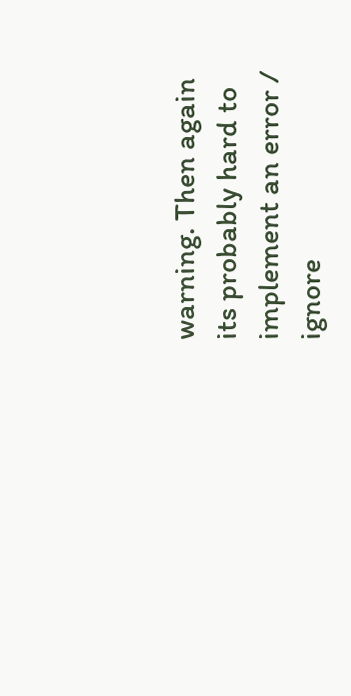warning. Then again its probably hard to implement an error / ignore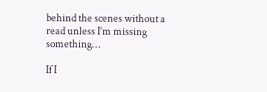behind the scenes without a read unless I’m missing something…

If I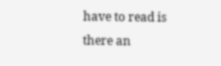have to read is there an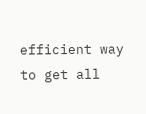efficient way to get all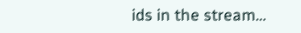ids in the stream…